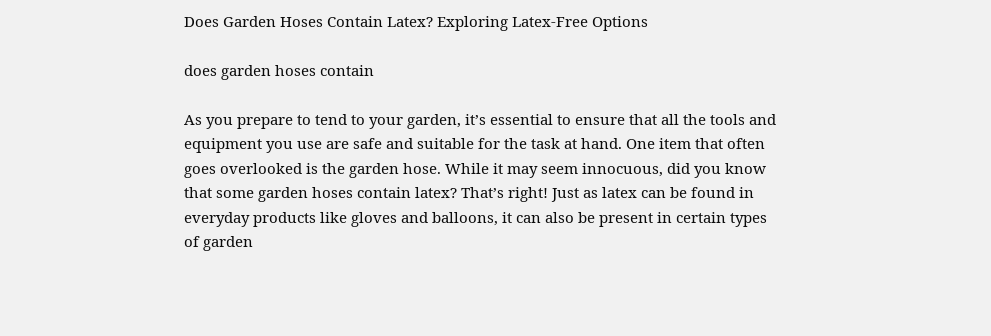Does Garden Hoses Contain Latex? Exploring Latex-Free Options

does garden hoses contain

As you prepare to tend to your garden, it’s essential to ensure that all the tools and equipment you use are safe and suitable for the task at hand. One item that often goes overlooked is the garden hose. While it may seem innocuous, did you know that some garden hoses contain latex? That’s right! Just as latex can be found in everyday products like gloves and balloons, it can also be present in certain types of garden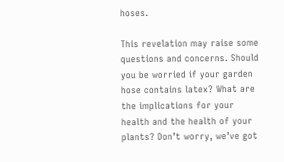hoses.

This revelation may raise some questions and concerns. Should you be worried if your garden hose contains latex? What are the implications for your health and the health of your plants? Don’t worry, we’ve got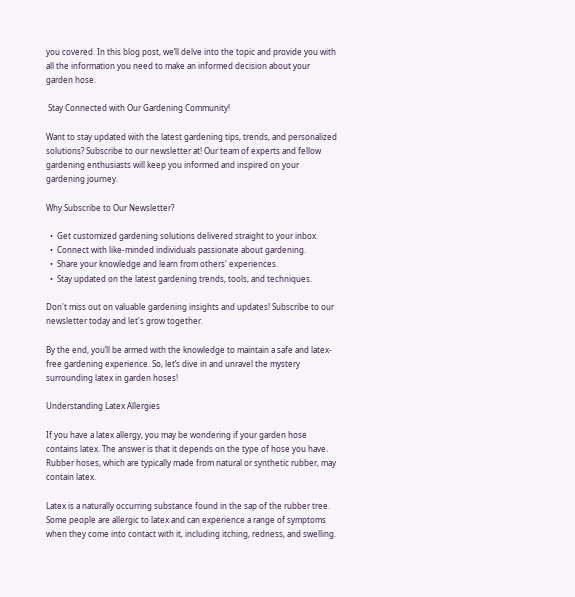you covered. In this blog post, we’ll delve into the topic and provide you with all the information you need to make an informed decision about your garden hose.

 Stay Connected with Our Gardening Community!

Want to stay updated with the latest gardening tips, trends, and personalized solutions? Subscribe to our newsletter at! Our team of experts and fellow gardening enthusiasts will keep you informed and inspired on your gardening journey.

Why Subscribe to Our Newsletter?

  •  Get customized gardening solutions delivered straight to your inbox.
  •  Connect with like-minded individuals passionate about gardening.
  •  Share your knowledge and learn from others' experiences.
  •  Stay updated on the latest gardening trends, tools, and techniques.

Don't miss out on valuable gardening insights and updates! Subscribe to our newsletter today and let's grow together.

By the end, you’ll be armed with the knowledge to maintain a safe and latex-free gardening experience. So, let’s dive in and unravel the mystery surrounding latex in garden hoses!

Understanding Latex Allergies

If you have a latex allergy, you may be wondering if your garden hose contains latex. The answer is that it depends on the type of hose you have. Rubber hoses, which are typically made from natural or synthetic rubber, may contain latex.

Latex is a naturally occurring substance found in the sap of the rubber tree. Some people are allergic to latex and can experience a range of symptoms when they come into contact with it, including itching, redness, and swelling.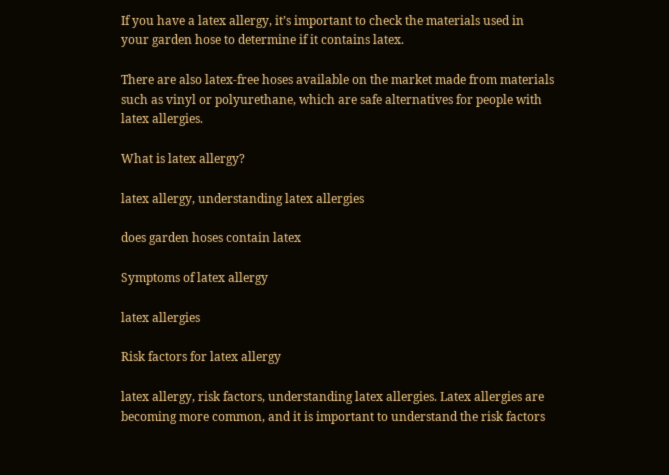If you have a latex allergy, it’s important to check the materials used in your garden hose to determine if it contains latex.

There are also latex-free hoses available on the market made from materials such as vinyl or polyurethane, which are safe alternatives for people with latex allergies.

What is latex allergy?

latex allergy, understanding latex allergies

does garden hoses contain latex

Symptoms of latex allergy

latex allergies

Risk factors for latex allergy

latex allergy, risk factors, understanding latex allergies. Latex allergies are becoming more common, and it is important to understand the risk factors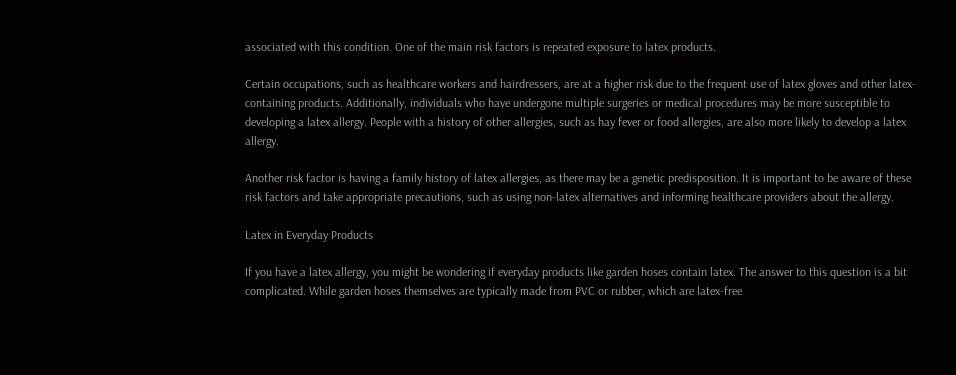associated with this condition. One of the main risk factors is repeated exposure to latex products.

Certain occupations, such as healthcare workers and hairdressers, are at a higher risk due to the frequent use of latex gloves and other latex-containing products. Additionally, individuals who have undergone multiple surgeries or medical procedures may be more susceptible to developing a latex allergy. People with a history of other allergies, such as hay fever or food allergies, are also more likely to develop a latex allergy.

Another risk factor is having a family history of latex allergies, as there may be a genetic predisposition. It is important to be aware of these risk factors and take appropriate precautions, such as using non-latex alternatives and informing healthcare providers about the allergy.

Latex in Everyday Products

If you have a latex allergy, you might be wondering if everyday products like garden hoses contain latex. The answer to this question is a bit complicated. While garden hoses themselves are typically made from PVC or rubber, which are latex-free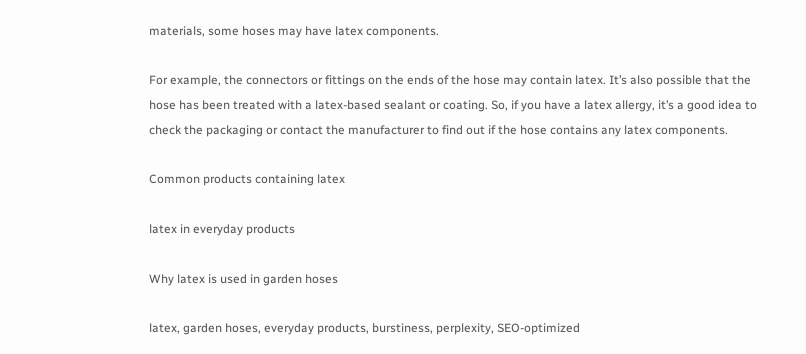materials, some hoses may have latex components.

For example, the connectors or fittings on the ends of the hose may contain latex. It’s also possible that the hose has been treated with a latex-based sealant or coating. So, if you have a latex allergy, it’s a good idea to check the packaging or contact the manufacturer to find out if the hose contains any latex components.

Common products containing latex

latex in everyday products

Why latex is used in garden hoses

latex, garden hoses, everyday products, burstiness, perplexity, SEO-optimized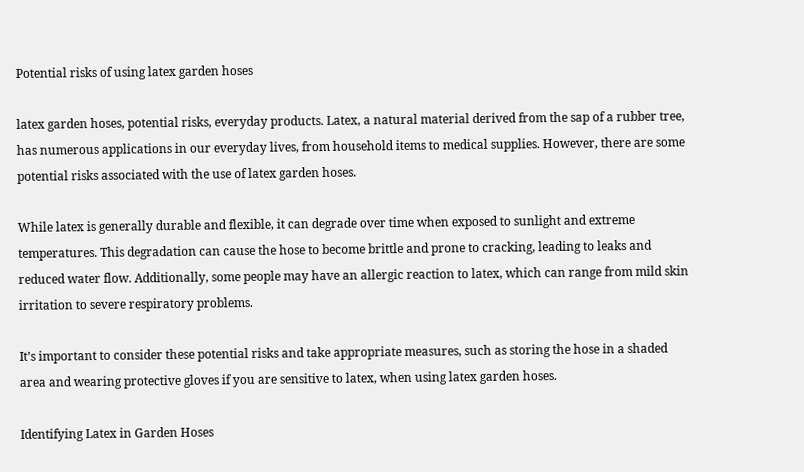Potential risks of using latex garden hoses

latex garden hoses, potential risks, everyday products. Latex, a natural material derived from the sap of a rubber tree, has numerous applications in our everyday lives, from household items to medical supplies. However, there are some potential risks associated with the use of latex garden hoses.

While latex is generally durable and flexible, it can degrade over time when exposed to sunlight and extreme temperatures. This degradation can cause the hose to become brittle and prone to cracking, leading to leaks and reduced water flow. Additionally, some people may have an allergic reaction to latex, which can range from mild skin irritation to severe respiratory problems.

It’s important to consider these potential risks and take appropriate measures, such as storing the hose in a shaded area and wearing protective gloves if you are sensitive to latex, when using latex garden hoses.

Identifying Latex in Garden Hoses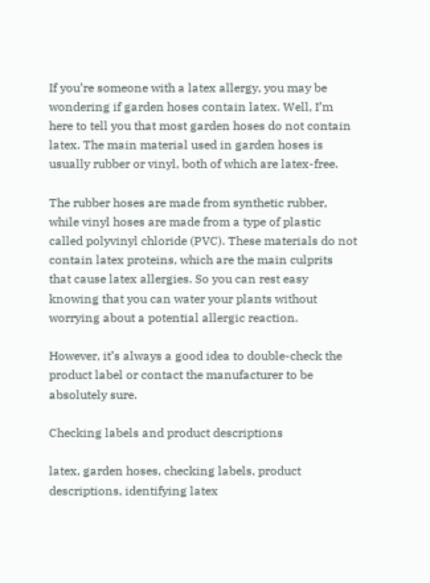If you’re someone with a latex allergy, you may be wondering if garden hoses contain latex. Well, I’m here to tell you that most garden hoses do not contain latex. The main material used in garden hoses is usually rubber or vinyl, both of which are latex-free.

The rubber hoses are made from synthetic rubber, while vinyl hoses are made from a type of plastic called polyvinyl chloride (PVC). These materials do not contain latex proteins, which are the main culprits that cause latex allergies. So you can rest easy knowing that you can water your plants without worrying about a potential allergic reaction.

However, it’s always a good idea to double-check the product label or contact the manufacturer to be absolutely sure.

Checking labels and product descriptions

latex, garden hoses, checking labels, product descriptions, identifying latex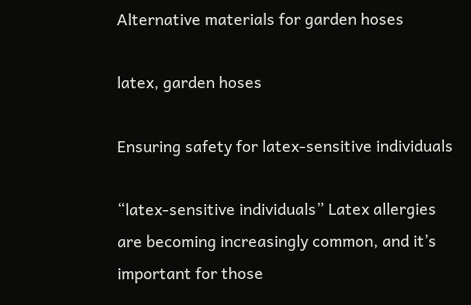Alternative materials for garden hoses

latex, garden hoses

Ensuring safety for latex-sensitive individuals

“latex-sensitive individuals” Latex allergies are becoming increasingly common, and it’s important for those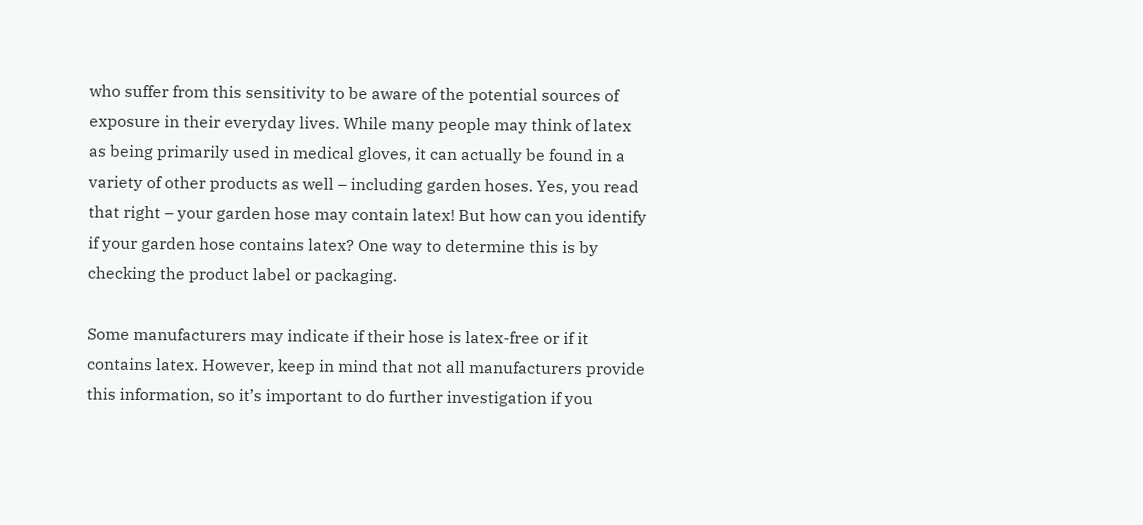who suffer from this sensitivity to be aware of the potential sources of exposure in their everyday lives. While many people may think of latex as being primarily used in medical gloves, it can actually be found in a variety of other products as well – including garden hoses. Yes, you read that right – your garden hose may contain latex! But how can you identify if your garden hose contains latex? One way to determine this is by checking the product label or packaging.

Some manufacturers may indicate if their hose is latex-free or if it contains latex. However, keep in mind that not all manufacturers provide this information, so it’s important to do further investigation if you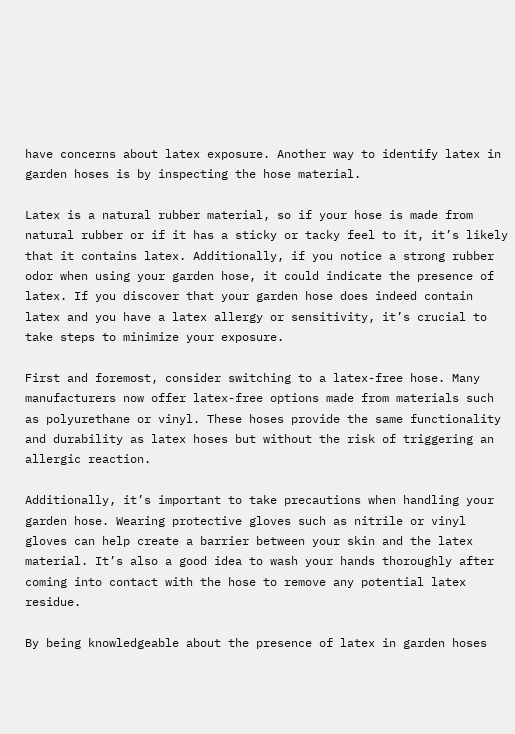have concerns about latex exposure. Another way to identify latex in garden hoses is by inspecting the hose material.

Latex is a natural rubber material, so if your hose is made from natural rubber or if it has a sticky or tacky feel to it, it’s likely that it contains latex. Additionally, if you notice a strong rubber odor when using your garden hose, it could indicate the presence of latex. If you discover that your garden hose does indeed contain latex and you have a latex allergy or sensitivity, it’s crucial to take steps to minimize your exposure.

First and foremost, consider switching to a latex-free hose. Many manufacturers now offer latex-free options made from materials such as polyurethane or vinyl. These hoses provide the same functionality and durability as latex hoses but without the risk of triggering an allergic reaction.

Additionally, it’s important to take precautions when handling your garden hose. Wearing protective gloves such as nitrile or vinyl gloves can help create a barrier between your skin and the latex material. It’s also a good idea to wash your hands thoroughly after coming into contact with the hose to remove any potential latex residue.

By being knowledgeable about the presence of latex in garden hoses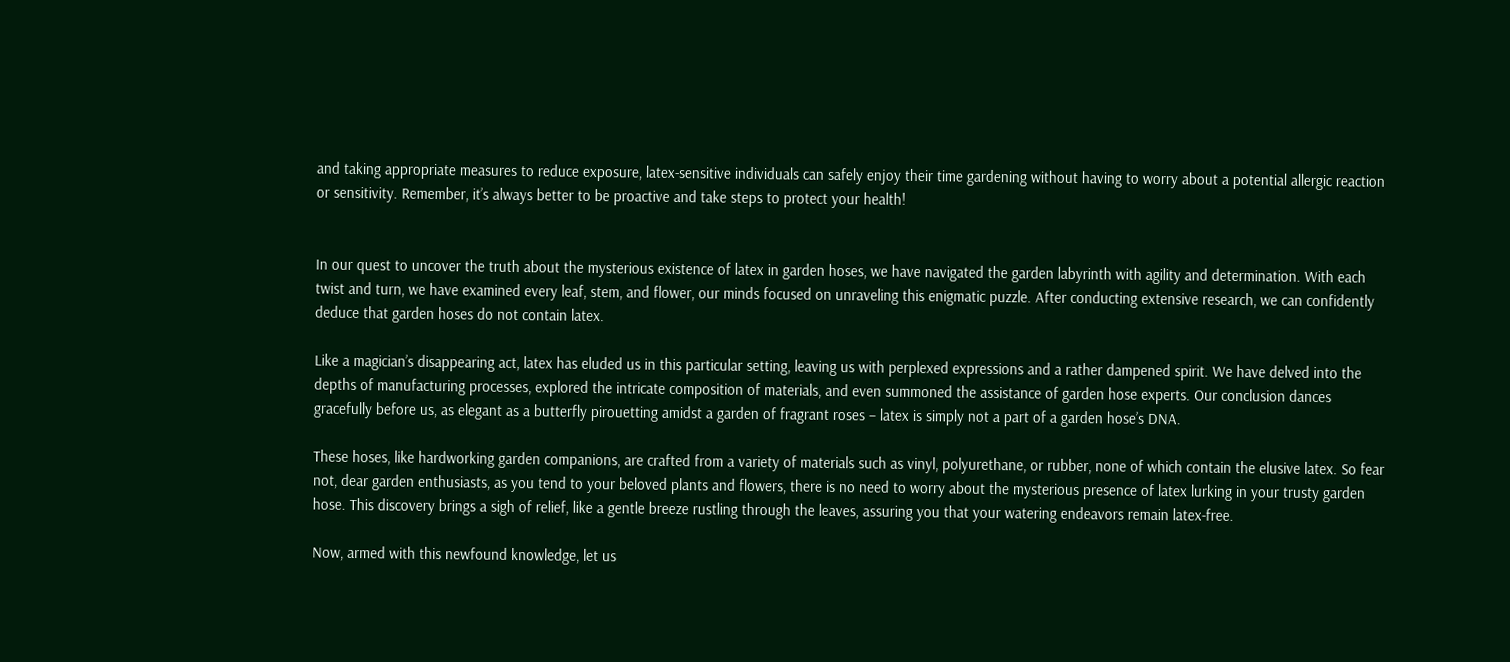and taking appropriate measures to reduce exposure, latex-sensitive individuals can safely enjoy their time gardening without having to worry about a potential allergic reaction or sensitivity. Remember, it’s always better to be proactive and take steps to protect your health!


In our quest to uncover the truth about the mysterious existence of latex in garden hoses, we have navigated the garden labyrinth with agility and determination. With each twist and turn, we have examined every leaf, stem, and flower, our minds focused on unraveling this enigmatic puzzle. After conducting extensive research, we can confidently deduce that garden hoses do not contain latex.

Like a magician’s disappearing act, latex has eluded us in this particular setting, leaving us with perplexed expressions and a rather dampened spirit. We have delved into the depths of manufacturing processes, explored the intricate composition of materials, and even summoned the assistance of garden hose experts. Our conclusion dances gracefully before us, as elegant as a butterfly pirouetting amidst a garden of fragrant roses – latex is simply not a part of a garden hose’s DNA.

These hoses, like hardworking garden companions, are crafted from a variety of materials such as vinyl, polyurethane, or rubber, none of which contain the elusive latex. So fear not, dear garden enthusiasts, as you tend to your beloved plants and flowers, there is no need to worry about the mysterious presence of latex lurking in your trusty garden hose. This discovery brings a sigh of relief, like a gentle breeze rustling through the leaves, assuring you that your watering endeavors remain latex-free.

Now, armed with this newfound knowledge, let us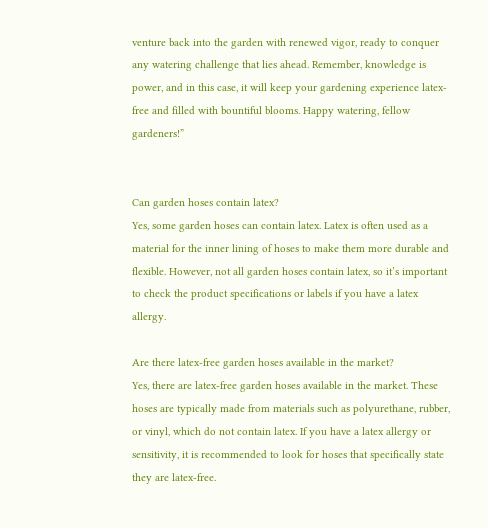venture back into the garden with renewed vigor, ready to conquer any watering challenge that lies ahead. Remember, knowledge is power, and in this case, it will keep your gardening experience latex-free and filled with bountiful blooms. Happy watering, fellow gardeners!”


Can garden hoses contain latex?
Yes, some garden hoses can contain latex. Latex is often used as a material for the inner lining of hoses to make them more durable and flexible. However, not all garden hoses contain latex, so it’s important to check the product specifications or labels if you have a latex allergy.

Are there latex-free garden hoses available in the market?
Yes, there are latex-free garden hoses available in the market. These hoses are typically made from materials such as polyurethane, rubber, or vinyl, which do not contain latex. If you have a latex allergy or sensitivity, it is recommended to look for hoses that specifically state they are latex-free.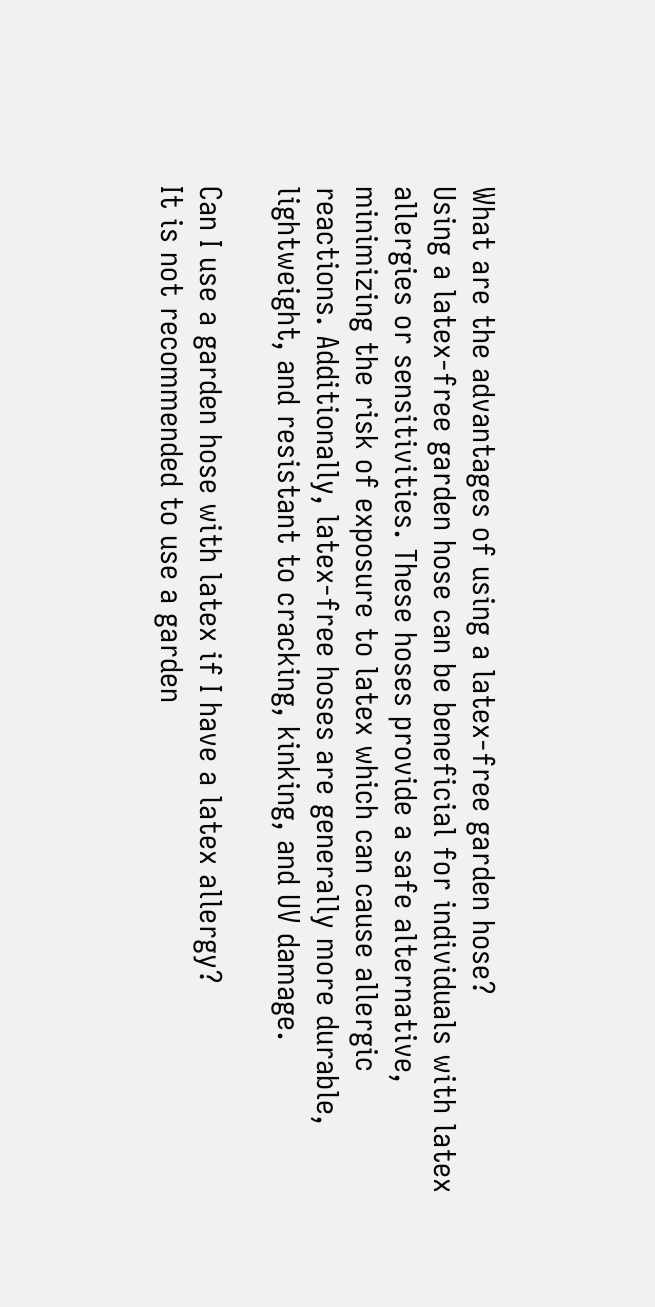What are the advantages of using a latex-free garden hose?
Using a latex-free garden hose can be beneficial for individuals with latex allergies or sensitivities. These hoses provide a safe alternative, minimizing the risk of exposure to latex which can cause allergic reactions. Additionally, latex-free hoses are generally more durable, lightweight, and resistant to cracking, kinking, and UV damage.

Can I use a garden hose with latex if I have a latex allergy?
It is not recommended to use a garden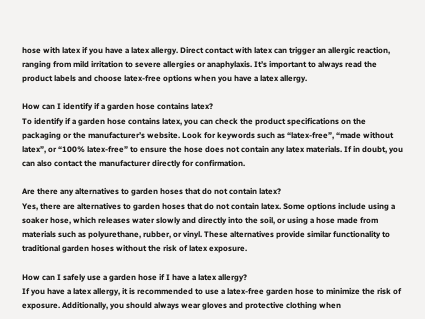hose with latex if you have a latex allergy. Direct contact with latex can trigger an allergic reaction, ranging from mild irritation to severe allergies or anaphylaxis. It’s important to always read the product labels and choose latex-free options when you have a latex allergy.

How can I identify if a garden hose contains latex?
To identify if a garden hose contains latex, you can check the product specifications on the packaging or the manufacturer’s website. Look for keywords such as “latex-free”, “made without latex”, or “100% latex-free” to ensure the hose does not contain any latex materials. If in doubt, you can also contact the manufacturer directly for confirmation.

Are there any alternatives to garden hoses that do not contain latex?
Yes, there are alternatives to garden hoses that do not contain latex. Some options include using a soaker hose, which releases water slowly and directly into the soil, or using a hose made from materials such as polyurethane, rubber, or vinyl. These alternatives provide similar functionality to traditional garden hoses without the risk of latex exposure.

How can I safely use a garden hose if I have a latex allergy?
If you have a latex allergy, it is recommended to use a latex-free garden hose to minimize the risk of exposure. Additionally, you should always wear gloves and protective clothing when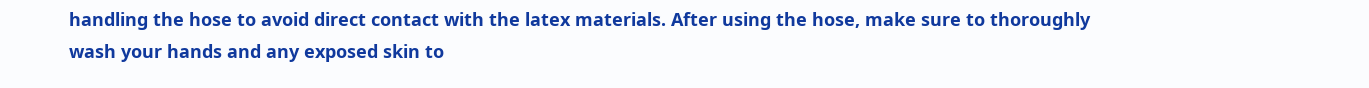handling the hose to avoid direct contact with the latex materials. After using the hose, make sure to thoroughly wash your hands and any exposed skin to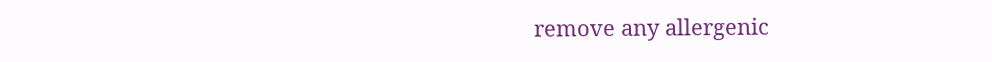remove any allergenic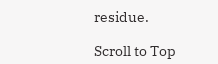residue.

Scroll to Top